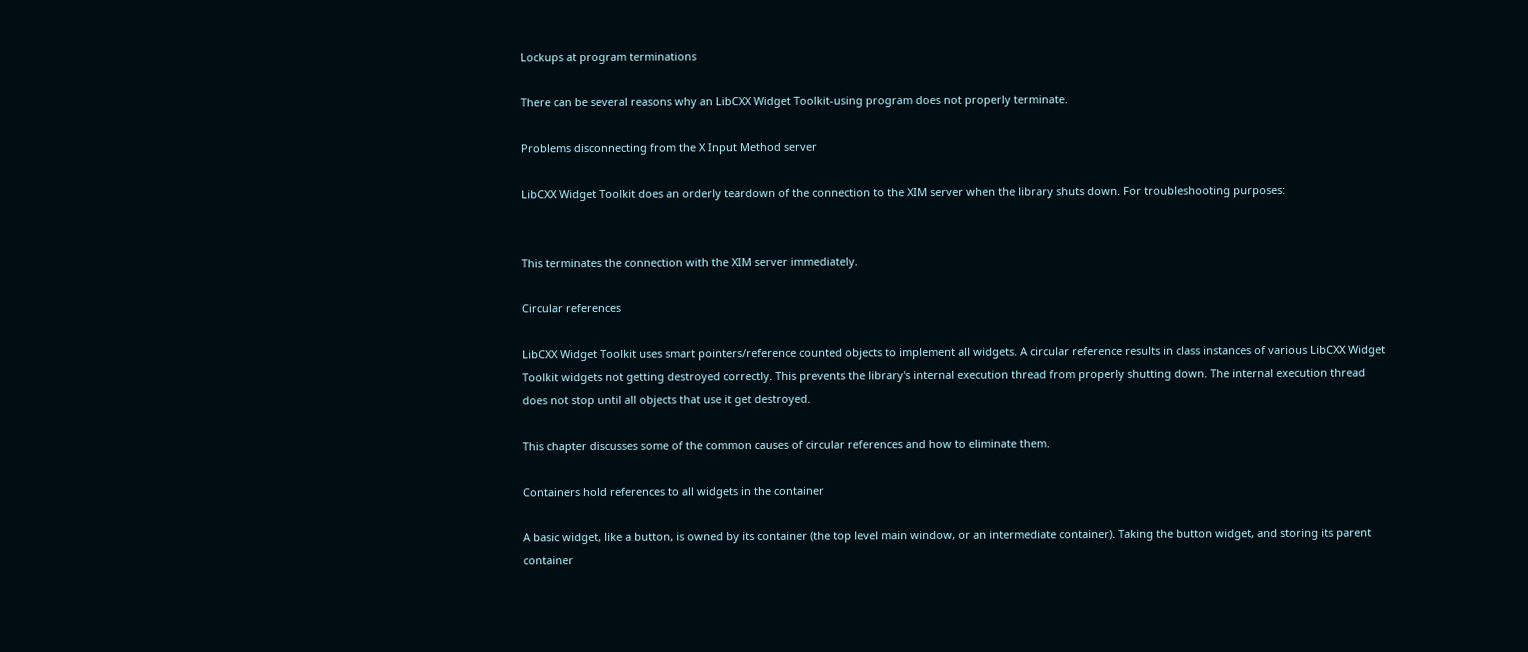Lockups at program terminations

There can be several reasons why an LibCXX Widget Toolkit-using program does not properly terminate.

Problems disconnecting from the X Input Method server

LibCXX Widget Toolkit does an orderly teardown of the connection to the XIM server when the library shuts down. For troubleshooting purposes:


This terminates the connection with the XIM server immediately.

Circular references

LibCXX Widget Toolkit uses smart pointers/reference counted objects to implement all widgets. A circular reference results in class instances of various LibCXX Widget Toolkit widgets not getting destroyed correctly. This prevents the library's internal execution thread from properly shutting down. The internal execution thread does not stop until all objects that use it get destroyed.

This chapter discusses some of the common causes of circular references and how to eliminate them.

Containers hold references to all widgets in the container

A basic widget, like a button, is owned by its container (the top level main window, or an intermediate container). Taking the button widget, and storing its parent container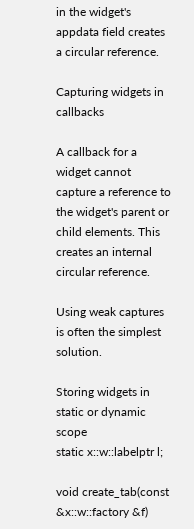in the widget's appdata field creates a circular reference.

Capturing widgets in callbacks

A callback for a widget cannot capture a reference to the widget's parent or child elements. This creates an internal circular reference.

Using weak captures is often the simplest solution.

Storing widgets in static or dynamic scope
static x::w::labelptr l;

void create_tab(const &x::w::factory &f)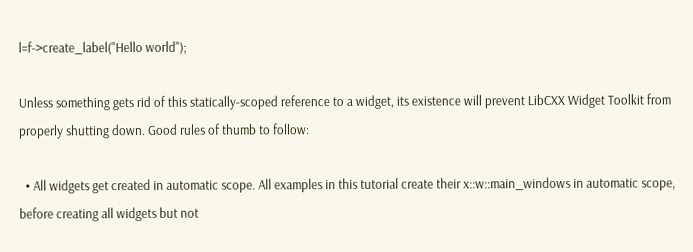l=f->create_label("Hello world");

Unless something gets rid of this statically-scoped reference to a widget, its existence will prevent LibCXX Widget Toolkit from properly shutting down. Good rules of thumb to follow:

  • All widgets get created in automatic scope. All examples in this tutorial create their x::w::main_windows in automatic scope, before creating all widgets but not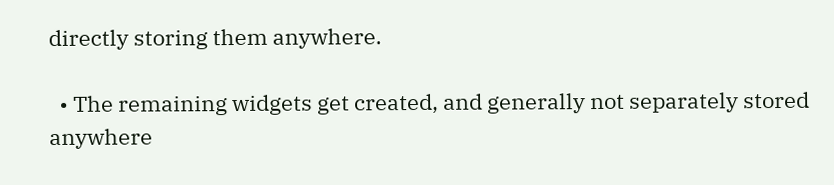directly storing them anywhere.

  • The remaining widgets get created, and generally not separately stored anywhere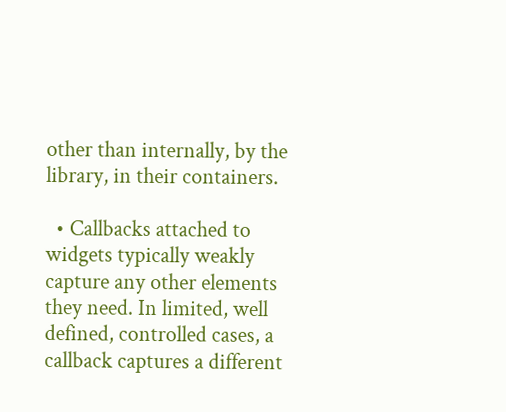other than internally, by the library, in their containers.

  • Callbacks attached to widgets typically weakly capture any other elements they need. In limited, well defined, controlled cases, a callback captures a different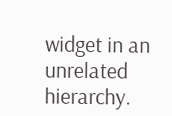widget in an unrelated hierarchy.